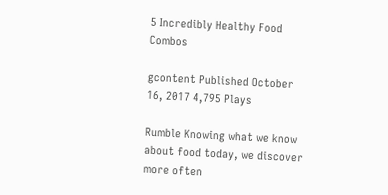5 Incredibly Healthy Food Combos

gcontent Published October 16, 2017 4,795 Plays

Rumble Knowing what we know about food today, we discover more often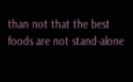than not that the best foods are not stand-alone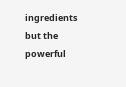ingredients but the powerful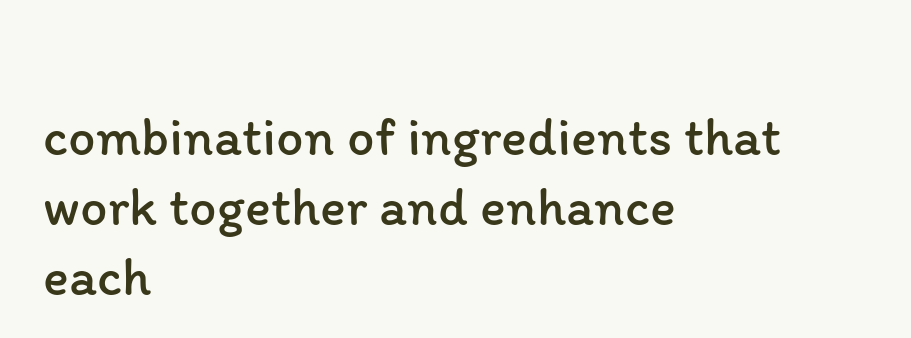combination of ingredients that work together and enhance each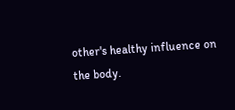other's healthy influence on the body.